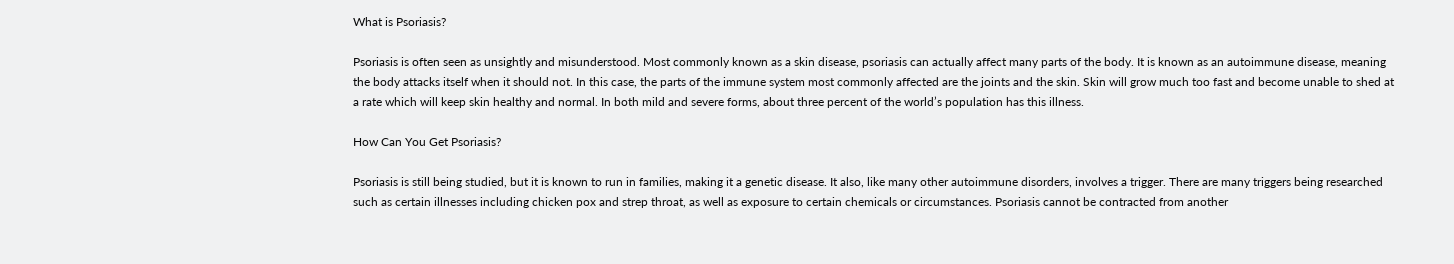What is Psoriasis?

Psoriasis is often seen as unsightly and misunderstood. Most commonly known as a skin disease, psoriasis can actually affect many parts of the body. It is known as an autoimmune disease, meaning the body attacks itself when it should not. In this case, the parts of the immune system most commonly affected are the joints and the skin. Skin will grow much too fast and become unable to shed at a rate which will keep skin healthy and normal. In both mild and severe forms, about three percent of the world’s population has this illness.

How Can You Get Psoriasis?

Psoriasis is still being studied, but it is known to run in families, making it a genetic disease. It also, like many other autoimmune disorders, involves a trigger. There are many triggers being researched such as certain illnesses including chicken pox and strep throat, as well as exposure to certain chemicals or circumstances. Psoriasis cannot be contracted from another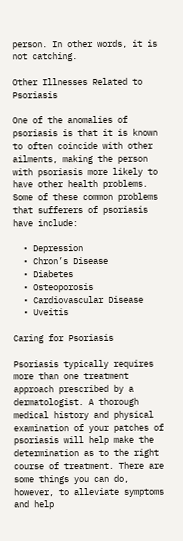person. In other words, it is not catching.

Other Illnesses Related to Psoriasis

One of the anomalies of psoriasis is that it is known to often coincide with other ailments, making the person with psoriasis more likely to have other health problems. Some of these common problems that sufferers of psoriasis have include:

  • Depression
  • Chron’s Disease
  • Diabetes
  • Osteoporosis
  • Cardiovascular Disease
  • Uveitis

Caring for Psoriasis

Psoriasis typically requires more than one treatment approach prescribed by a dermatologist. A thorough medical history and physical examination of your patches of psoriasis will help make the determination as to the right course of treatment. There are some things you can do, however, to alleviate symptoms and help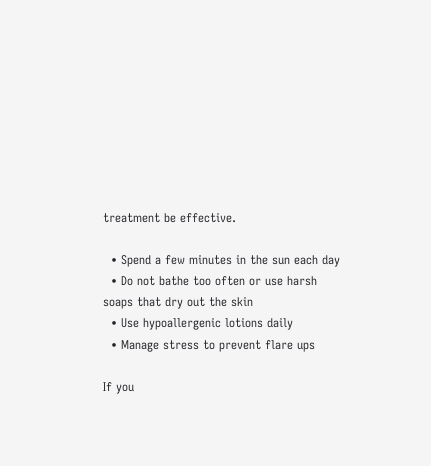treatment be effective.

  • Spend a few minutes in the sun each day
  • Do not bathe too often or use harsh soaps that dry out the skin
  • Use hypoallergenic lotions daily
  • Manage stress to prevent flare ups

If you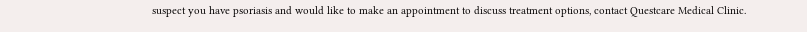suspect you have psoriasis and would like to make an appointment to discuss treatment options, contact Questcare Medical Clinic.